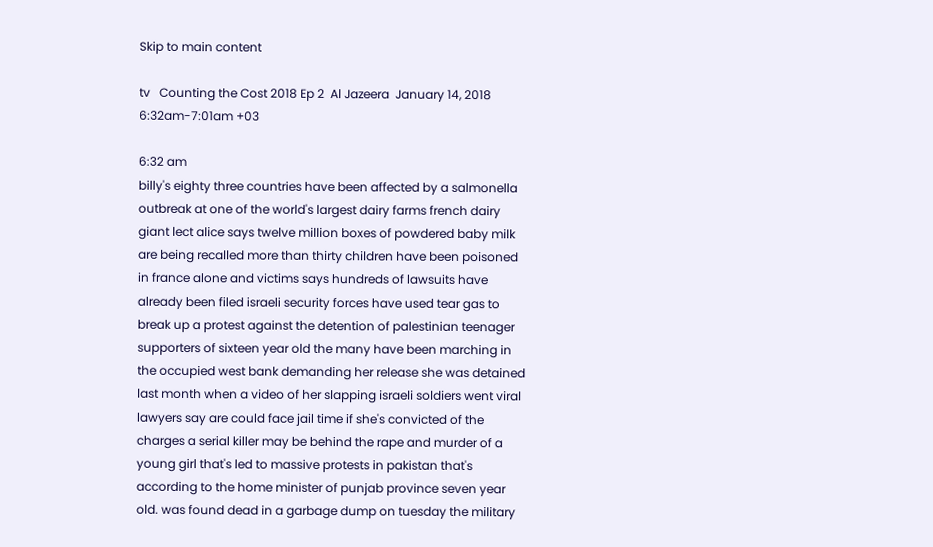Skip to main content

tv   Counting the Cost 2018 Ep 2  Al Jazeera  January 14, 2018 6:32am-7:01am +03

6:32 am
billy's eighty three countries have been affected by a salmonella outbreak at one of the world's largest dairy farms french dairy giant lect alice says twelve million boxes of powdered baby milk are being recalled more than thirty children have been poisoned in france alone and victims says hundreds of lawsuits have already been filed israeli security forces have used tear gas to break up a protest against the detention of palestinian teenager supporters of sixteen year old the many have been marching in the occupied west bank demanding her release she was detained last month when a video of her slapping israeli soldiers went viral lawyers say are could face jail time if she's convicted of the charges a serial killer may be behind the rape and murder of a young girl that's led to massive protests in pakistan that's according to the home minister of punjab province seven year old. was found dead in a garbage dump on tuesday the military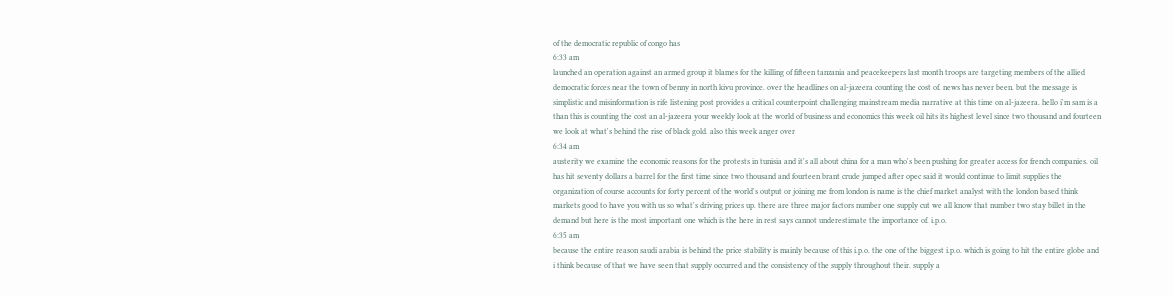of the democratic republic of congo has
6:33 am
launched an operation against an armed group it blames for the killing of fifteen tanzania and peacekeepers last month troops are targeting members of the allied democratic forces near the town of benny in north kivu province. over the headlines on al-jazeera counting the cost of. news has never been. but the message is simplistic and misinformation is rife listening post provides a critical counterpoint challenging mainstream media narrative at this time on al-jazeera. hello i'm sam is a than this is counting the cost an al-jazeera your weekly look at the world of business and economics this week oil hits its highest level since two thousand and fourteen we look at what's behind the rise of black gold. also this week anger over
6:34 am
austerity we examine the economic reasons for the protests in tunisia and it's all about china for a man who's been pushing for greater access for french companies. oil has hit seventy dollars a barrel for the first time since two thousand and fourteen brant crude jumped after opec said it would continue to limit supplies the organization of course accounts for forty percent of the world's output or joining me from london is name is the chief market analyst with the london based think markets good to have you with us so what's driving prices up. there are three major factors number one supply cut we all know that number two stay billet in the demand but here is the most important one which is the here in rest says cannot underestimate the importance of. i.p.o.
6:35 am
because the entire reason saudi arabia is behind the price stability is mainly because of this i.p.o. the one of the biggest i.p.o. which is going to hit the entire globe and i think because of that we have seen that supply occurred and the consistency of the supply throughout their. supply a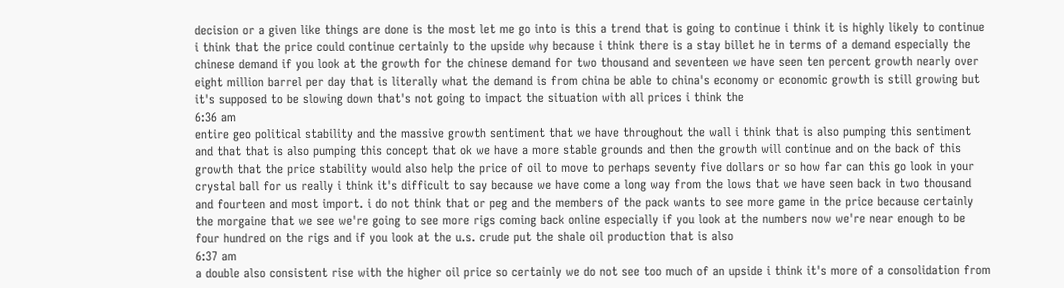decision or a given like things are done is the most let me go into is this a trend that is going to continue i think it is highly likely to continue i think that the price could continue certainly to the upside why because i think there is a stay billet he in terms of a demand especially the chinese demand if you look at the growth for the chinese demand for two thousand and seventeen we have seen ten percent growth nearly over eight million barrel per day that is literally what the demand is from china be able to china's economy or economic growth is still growing but it's supposed to be slowing down that's not going to impact the situation with all prices i think the
6:36 am
entire geo political stability and the massive growth sentiment that we have throughout the wall i think that is also pumping this sentiment and that that is also pumping this concept that ok we have a more stable grounds and then the growth will continue and on the back of this growth that the price stability would also help the price of oil to move to perhaps seventy five dollars or so how far can this go look in your crystal ball for us really i think it's difficult to say because we have come a long way from the lows that we have seen back in two thousand and fourteen and most import. i do not think that or peg and the members of the pack wants to see more game in the price because certainly the morgaine that we see we're going to see more rigs coming back online especially if you look at the numbers now we're near enough to be four hundred on the rigs and if you look at the u.s. crude put the shale oil production that is also
6:37 am
a double also consistent rise with the higher oil price so certainly we do not see too much of an upside i think it's more of a consolidation from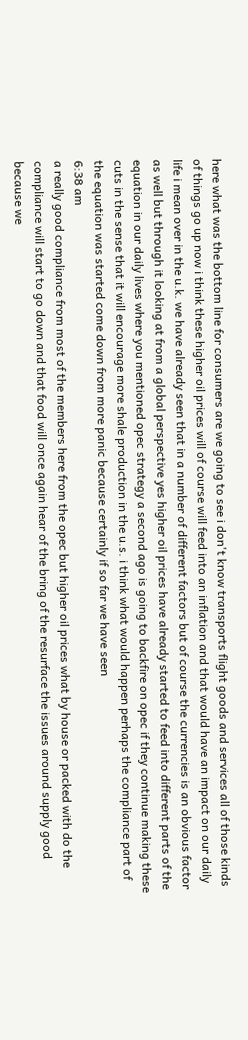here what was the bottom line for consumers are we going to see i don't know transports flight goods and services all of those kinds of things go up now i think these higher oil prices will of course will feed into an inflation and that would have an impact on our daily life i mean over in the u.k. we have already seen that in a number of different factors but of course the currencies is an obvious factor as well but through it looking at from a global perspective yes higher oil prices have already started to feed into different parts of the equation in our daily lives where you mentioned opec strategy a second ago is going to backfire on opec if they continue making these cuts in the sense that it will encourage more shale production in the u.s. i think what would happen perhaps the compliance part of the equation was started come down from more panic because certainly if so far we have seen
6:38 am
a really good compliance from most of the members here from the opec but higher oil prices what by house or packed with do the compliance will start to go down and that food will once again hear of the bring of the resurface the issues around supply good because we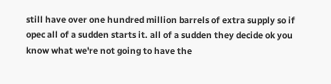still have over one hundred million barrels of extra supply so if opec all of a sudden starts it. all of a sudden they decide ok you know what we're not going to have the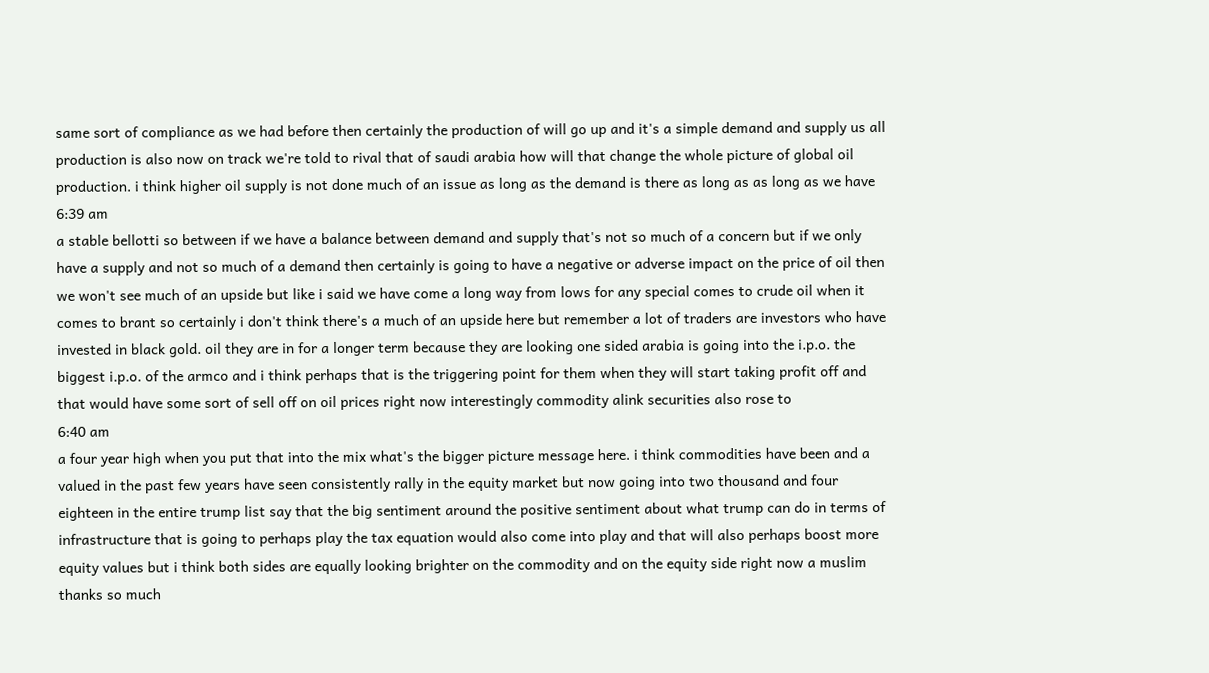same sort of compliance as we had before then certainly the production of will go up and it's a simple demand and supply us all production is also now on track we're told to rival that of saudi arabia how will that change the whole picture of global oil production. i think higher oil supply is not done much of an issue as long as the demand is there as long as as long as we have
6:39 am
a stable bellotti so between if we have a balance between demand and supply that's not so much of a concern but if we only have a supply and not so much of a demand then certainly is going to have a negative or adverse impact on the price of oil then we won't see much of an upside but like i said we have come a long way from lows for any special comes to crude oil when it comes to brant so certainly i don't think there's a much of an upside here but remember a lot of traders are investors who have invested in black gold. oil they are in for a longer term because they are looking one sided arabia is going into the i.p.o. the biggest i.p.o. of the armco and i think perhaps that is the triggering point for them when they will start taking profit off and that would have some sort of sell off on oil prices right now interestingly commodity alink securities also rose to
6:40 am
a four year high when you put that into the mix what's the bigger picture message here. i think commodities have been and a valued in the past few years have seen consistently rally in the equity market but now going into two thousand and four eighteen in the entire trump list say that the big sentiment around the positive sentiment about what trump can do in terms of infrastructure that is going to perhaps play the tax equation would also come into play and that will also perhaps boost more equity values but i think both sides are equally looking brighter on the commodity and on the equity side right now a muslim thanks so much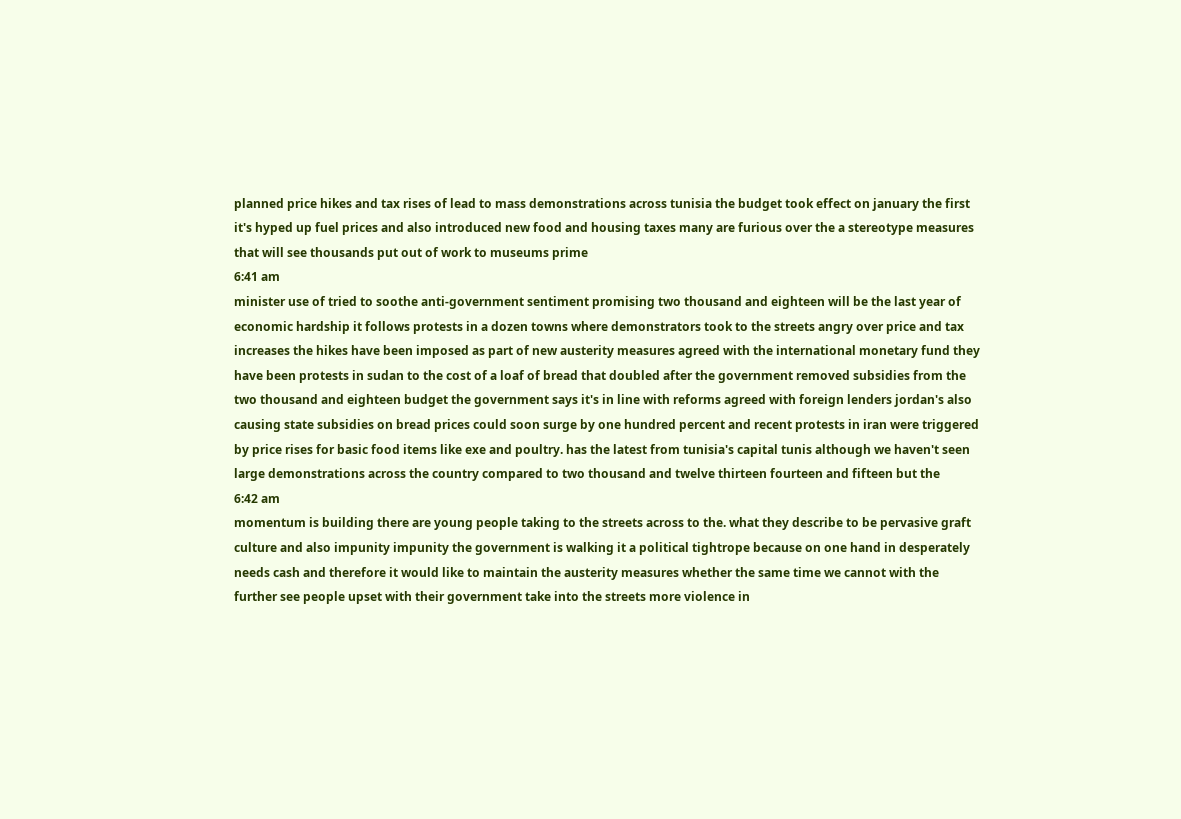planned price hikes and tax rises of lead to mass demonstrations across tunisia the budget took effect on january the first it's hyped up fuel prices and also introduced new food and housing taxes many are furious over the a stereotype measures that will see thousands put out of work to museums prime
6:41 am
minister use of tried to soothe anti-government sentiment promising two thousand and eighteen will be the last year of economic hardship it follows protests in a dozen towns where demonstrators took to the streets angry over price and tax increases the hikes have been imposed as part of new austerity measures agreed with the international monetary fund they have been protests in sudan to the cost of a loaf of bread that doubled after the government removed subsidies from the two thousand and eighteen budget the government says it's in line with reforms agreed with foreign lenders jordan's also causing state subsidies on bread prices could soon surge by one hundred percent and recent protests in iran were triggered by price rises for basic food items like exe and poultry. has the latest from tunisia's capital tunis although we haven't seen large demonstrations across the country compared to two thousand and twelve thirteen fourteen and fifteen but the
6:42 am
momentum is building there are young people taking to the streets across to the. what they describe to be pervasive graft culture and also impunity impunity the government is walking it a political tightrope because on one hand in desperately needs cash and therefore it would like to maintain the austerity measures whether the same time we cannot with the further see people upset with their government take into the streets more violence in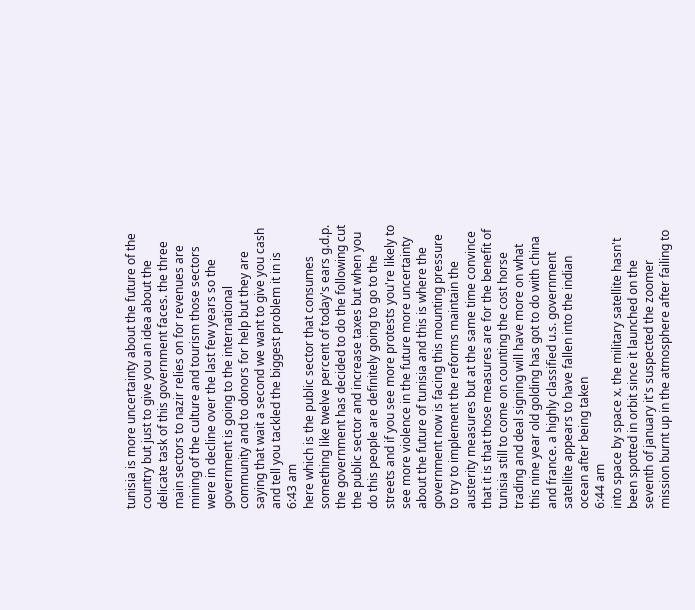tunisia is more uncertainty about the future of the country but just to give you an idea about the delicate task of this government faces. the three main sectors to nazir relies on for revenues are mining of the culture and tourism those sectors were in decline over the last few years so the government is going to the international community and to donors for help but they are saying that wait a second we want to give you cash and tell you tackled the biggest problem it in is
6:43 am
here which is the public sector that consumes something like twelve percent of today's ears g.d.p. the government has decided to do the following cut the public sector and increase taxes but when you do this people are definitely going to go to the streets and if you see more protests you're likely to see more violence in the future more uncertainty about the future of tunisia and this is where the government now is facing this mounting pressure to try to implement the reforms maintain the austerity measures but at the same time convince that it is that those measures are for the benefit of tunisia still to come on counting the cost horse trading and deal signing will have more on what this nine year old golding has got to do with china and france. a highly classified u.s. government satellite appears to have fallen into the indian ocean after being taken
6:44 am
into space by space x. the military satellite hasn't been spotted in orbit since it launched on the seventh of january it's suspected the zoomer mission burnt up in the atmosphere after failing to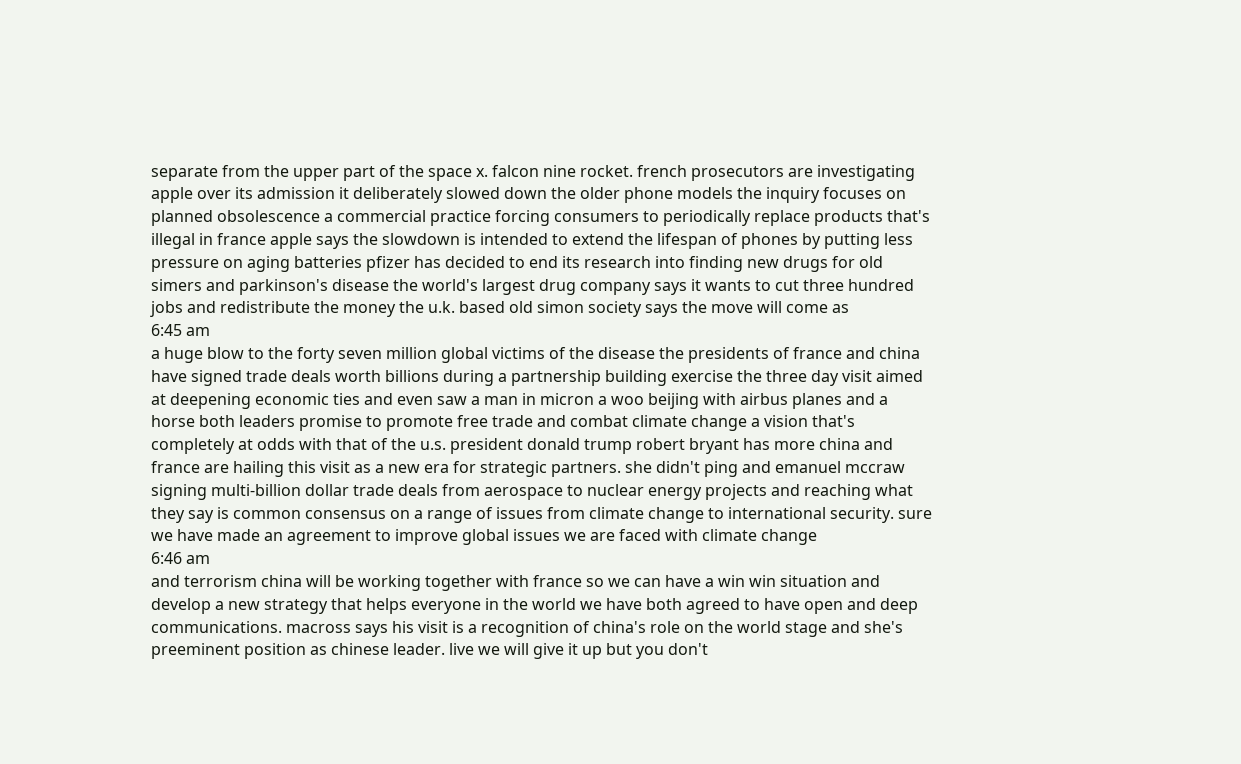separate from the upper part of the space x. falcon nine rocket. french prosecutors are investigating apple over its admission it deliberately slowed down the older phone models the inquiry focuses on planned obsolescence a commercial practice forcing consumers to periodically replace products that's illegal in france apple says the slowdown is intended to extend the lifespan of phones by putting less pressure on aging batteries pfizer has decided to end its research into finding new drugs for old simers and parkinson's disease the world's largest drug company says it wants to cut three hundred jobs and redistribute the money the u.k. based old simon society says the move will come as
6:45 am
a huge blow to the forty seven million global victims of the disease the presidents of france and china have signed trade deals worth billions during a partnership building exercise the three day visit aimed at deepening economic ties and even saw a man in micron a woo beijing with airbus planes and a horse both leaders promise to promote free trade and combat climate change a vision that's completely at odds with that of the u.s. president donald trump robert bryant has more china and france are hailing this visit as a new era for strategic partners. she didn't ping and emanuel mccraw signing multi-billion dollar trade deals from aerospace to nuclear energy projects and reaching what they say is common consensus on a range of issues from climate change to international security. sure we have made an agreement to improve global issues we are faced with climate change
6:46 am
and terrorism china will be working together with france so we can have a win win situation and develop a new strategy that helps everyone in the world we have both agreed to have open and deep communications. macross says his visit is a recognition of china's role on the world stage and she's preeminent position as chinese leader. live we will give it up but you don't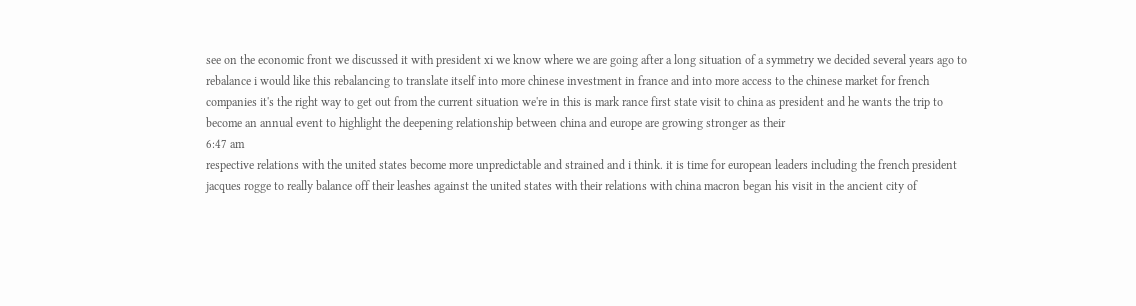see on the economic front we discussed it with president xi we know where we are going after a long situation of a symmetry we decided several years ago to rebalance i would like this rebalancing to translate itself into more chinese investment in france and into more access to the chinese market for french companies it's the right way to get out from the current situation we're in this is mark rance first state visit to china as president and he wants the trip to become an annual event to highlight the deepening relationship between china and europe are growing stronger as their
6:47 am
respective relations with the united states become more unpredictable and strained and i think. it is time for european leaders including the french president jacques rogge to really balance off their leashes against the united states with their relations with china macron began his visit in the ancient city of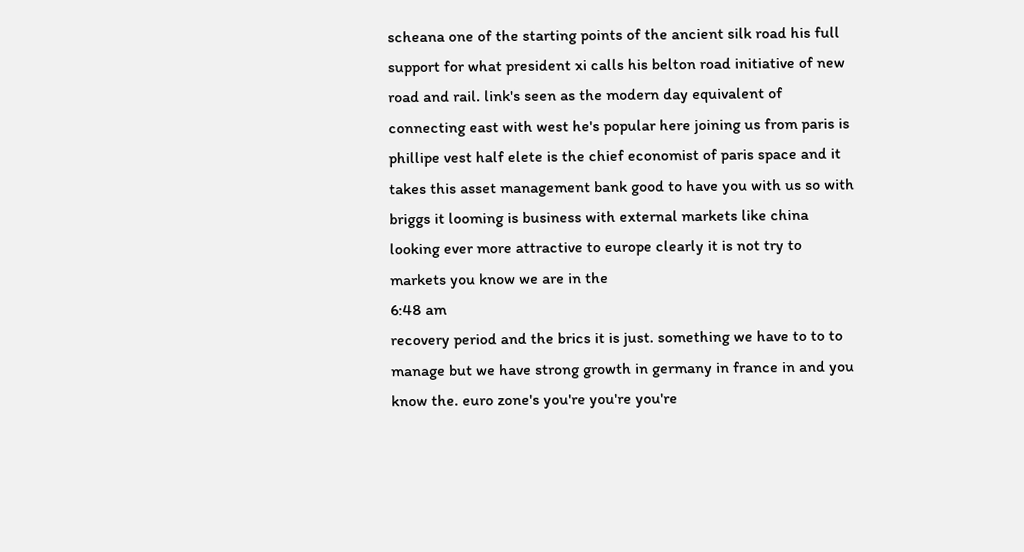scheana one of the starting points of the ancient silk road his full support for what president xi calls his belton road initiative of new road and rail. link's seen as the modern day equivalent of connecting east with west he's popular here joining us from paris is phillipe vest half elete is the chief economist of paris space and it takes this asset management bank good to have you with us so with briggs it looming is business with external markets like china looking ever more attractive to europe clearly it is not try to markets you know we are in the
6:48 am
recovery period and the brics it is just. something we have to to to manage but we have strong growth in germany in france in and you know the. euro zone's you're you're you're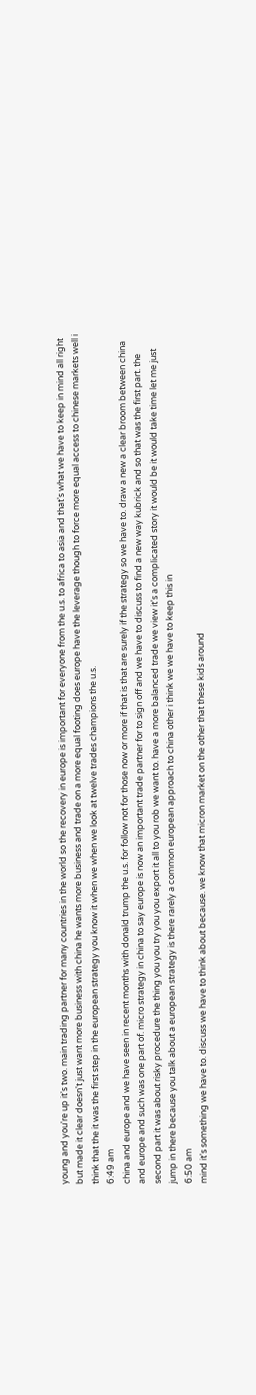young and you're up it's two. main trading partner for many countries in the world so the recovery in europe is important for everyone from the u.s. to africa to asia and that's what we have to keep in mind all right but made it clear doesn't just want more business with china he wants more business and trade on a more equal footing does europe have the leverage though to force more equal access to chinese markets well i think that the it was the first step in the european strategy you know it when we when we look at twelve trades champions the u.s.
6:49 am
china and europe and we have seen in recent months with donald trump the u.s. for follow not for those now or more if that is that are surely if the strategy so we have to. draw a new a clear broom between china and europe and such was one part of. micro strategy in china to say europe is now an important trade partner for to sign off and we have to discuss to find a new way kubrick and so that was the first part. the second part it was about risky procedure the thing you you try you you export it all to you rob we want to. have a more balanced trade we view it's a complicated story it would be it would take time let me just jump in there because you talk about a european strategy is there rarely a common european approach to china other i think we we have to keep this in
6:50 am
mind it's something we have to. discuss we have to think about because. we know that micron market on the other that these kids around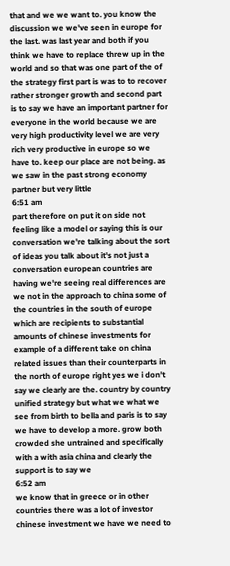that and we we want to. you know the discussion we we've seen in europe for the last. was last year and both if you think we have to replace threw up in the world and so that was one part of the of the strategy first part is was to to recover rather stronger growth and second part is to say we have an important partner for everyone in the world because we are very high productivity level we are very rich very productive in europe so we have to. keep our place are not being. as we saw in the past strong economy partner but very little
6:51 am
part therefore on put it on side not feeling like a model or saying this is our conversation we're talking about the sort of ideas you talk about it's not just a conversation european countries are having we're seeing real differences are we not in the approach to china some of the countries in the south of europe which are recipients to substantial amounts of chinese investments for example of a different take on china related issues than their counterparts in the north of europe right yes we i don't say we clearly are the. country by country unified strategy but what we what we see from birth to bella and paris is to say we have to develop a more. grow both crowded she untrained and specifically with a with asia china and clearly the support is to say we
6:52 am
we know that in greece or in other countries there was a lot of investor chinese investment we have we need to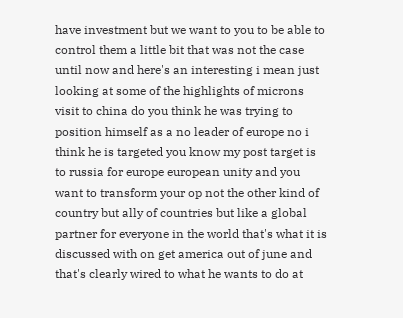have investment but we want to you to be able to control them a little bit that was not the case until now and here's an interesting i mean just looking at some of the highlights of microns visit to china do you think he was trying to position himself as a no leader of europe no i think he is targeted you know my post target is to russia for europe european unity and you want to transform your op not the other kind of country but ally of countries but like a global partner for everyone in the world that's what it is discussed with on get america out of june and that's clearly wired to what he wants to do at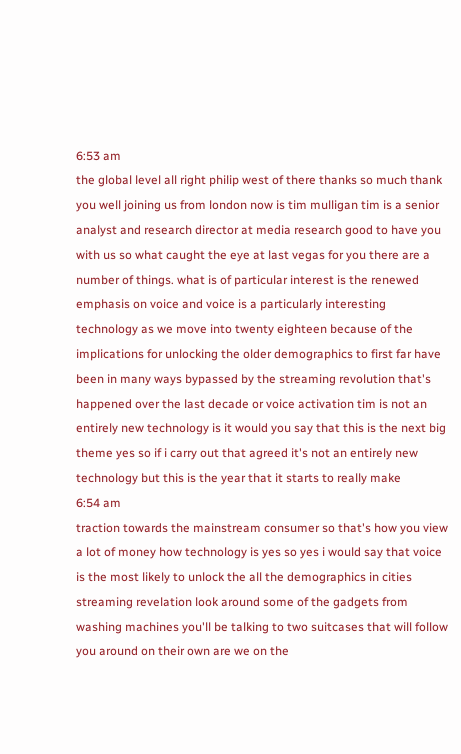6:53 am
the global level all right philip west of there thanks so much thank you well joining us from london now is tim mulligan tim is a senior analyst and research director at media research good to have you with us so what caught the eye at last vegas for you there are a number of things. what is of particular interest is the renewed emphasis on voice and voice is a particularly interesting technology as we move into twenty eighteen because of the implications for unlocking the older demographics to first far have been in many ways bypassed by the streaming revolution that's happened over the last decade or voice activation tim is not an entirely new technology is it would you say that this is the next big theme yes so if i carry out that agreed it's not an entirely new technology but this is the year that it starts to really make
6:54 am
traction towards the mainstream consumer so that's how you view a lot of money how technology is yes so yes i would say that voice is the most likely to unlock the all the demographics in cities streaming revelation look around some of the gadgets from washing machines you'll be talking to two suitcases that will follow you around on their own are we on the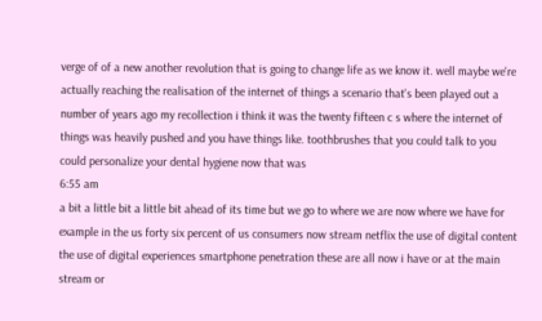verge of of a new another revolution that is going to change life as we know it. well maybe we're actually reaching the realisation of the internet of things a scenario that's been played out a number of years ago my recollection i think it was the twenty fifteen c s where the internet of things was heavily pushed and you have things like. toothbrushes that you could talk to you could personalize your dental hygiene now that was
6:55 am
a bit a little bit a little bit ahead of its time but we go to where we are now where we have for example in the us forty six percent of us consumers now stream netflix the use of digital content the use of digital experiences smartphone penetration these are all now i have or at the main stream or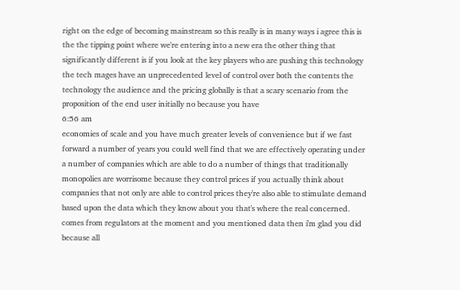right on the edge of becoming mainstream so this really is in many ways i agree this is the the tipping point where we're entering into a new era the other thing that significantly different is if you look at the key players who are pushing this technology the tech mages have an unprecedented level of control over both the contents the technology the audience and the pricing globally is that a scary scenario from the proposition of the end user initially no because you have
6:56 am
economies of scale and you have much greater levels of convenience but if we fast forward a number of years you could well find that we are effectively operating under a number of companies which are able to do a number of things that traditionally monopolies are worrisome because they control prices if you actually think about companies that not only are able to control prices they're also able to stimulate demand based upon the data which they know about you that's where the real concerned. comes from regulators at the moment and you mentioned data then i'm glad you did because all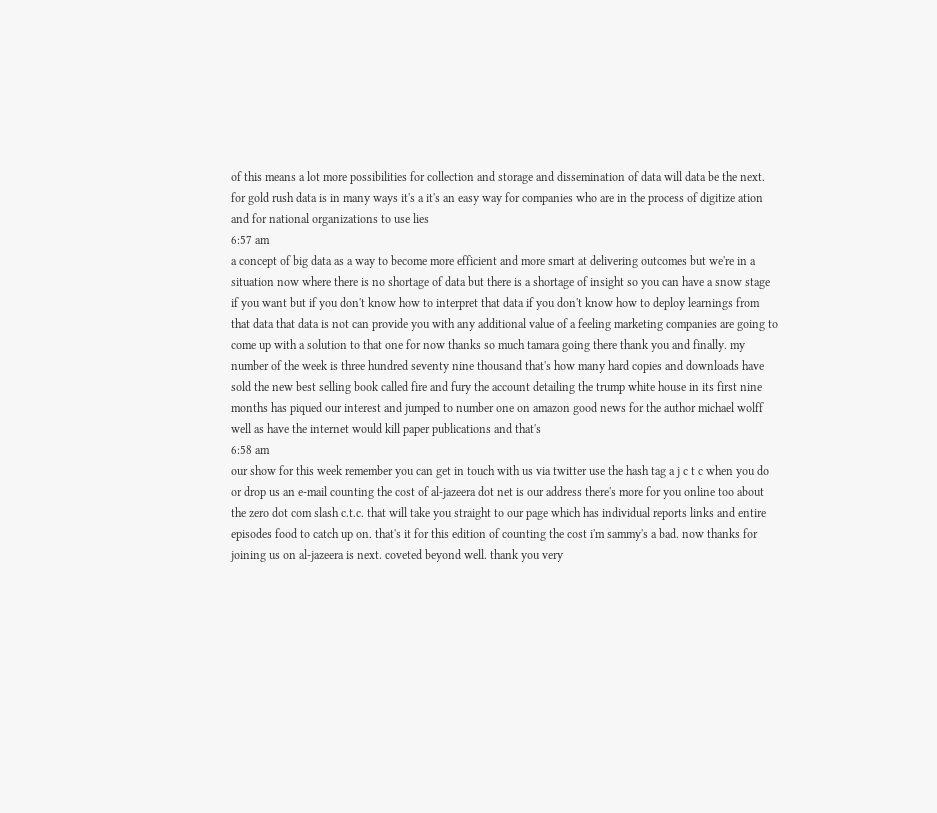of this means a lot more possibilities for collection and storage and dissemination of data will data be the next. for gold rush data is in many ways it's a it's an easy way for companies who are in the process of digitize ation and for national organizations to use lies
6:57 am
a concept of big data as a way to become more efficient and more smart at delivering outcomes but we're in a situation now where there is no shortage of data but there is a shortage of insight so you can have a snow stage if you want but if you don't know how to interpret that data if you don't know how to deploy learnings from that data that data is not can provide you with any additional value of a feeling marketing companies are going to come up with a solution to that one for now thanks so much tamara going there thank you and finally. my number of the week is three hundred seventy nine thousand that's how many hard copies and downloads have sold the new best selling book called fire and fury the account detailing the trump white house in its first nine months has piqued our interest and jumped to number one on amazon good news for the author michael wolff well as have the internet would kill paper publications and that's
6:58 am
our show for this week remember you can get in touch with us via twitter use the hash tag a j c t c when you do or drop us an e-mail counting the cost of al-jazeera dot net is our address there's more for you online too about the zero dot com slash c.t.c. that will take you straight to our page which has individual reports links and entire episodes food to catch up on. that's it for this edition of counting the cost i'm sammy's a bad. now thanks for joining us on al-jazeera is next. coveted beyond well. thank you very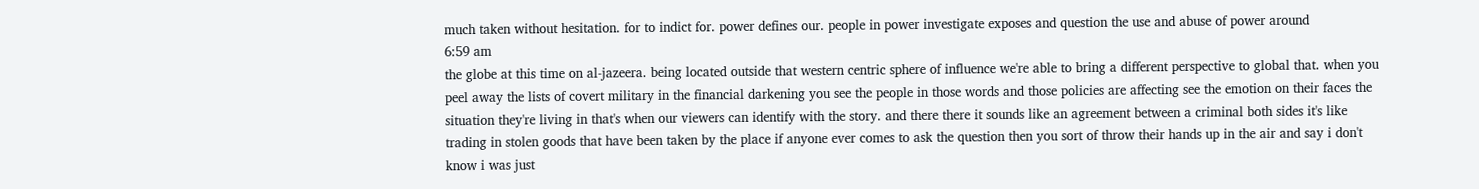much taken without hesitation. for to indict for. power defines our. people in power investigate exposes and question the use and abuse of power around
6:59 am
the globe at this time on al-jazeera. being located outside that western centric sphere of influence we're able to bring a different perspective to global that. when you peel away the lists of covert military in the financial darkening you see the people in those words and those policies are affecting see the emotion on their faces the situation they're living in that's when our viewers can identify with the story. and there there it sounds like an agreement between a criminal both sides it's like trading in stolen goods that have been taken by the place if anyone ever comes to ask the question then you sort of throw their hands up in the air and say i don't know i was just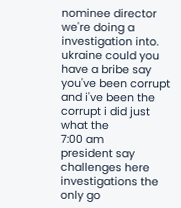nominee director we're doing a investigation into. ukraine could you have a bribe say you've been corrupt and i've been the corrupt i did just what the
7:00 am
president say challenges here investigations the only go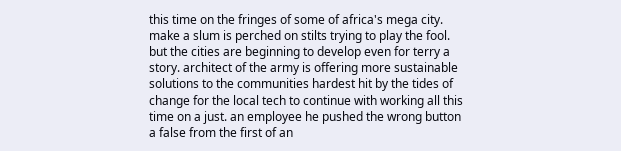this time on the fringes of some of africa's mega city. make a slum is perched on stilts trying to play the fool. but the cities are beginning to develop even for terry a story. architect of the army is offering more sustainable solutions to the communities hardest hit by the tides of change for the local tech to continue with working all this time on a just. an employee he pushed the wrong button a false from the first of an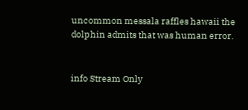uncommon messala raffles hawaii the dolphin admits that was human error.


info Stream Only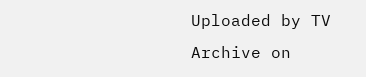Uploaded by TV Archive on